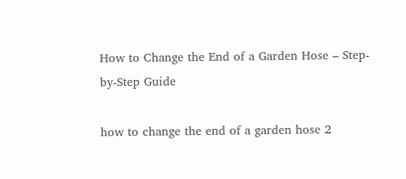How to Change the End of a Garden Hose – Step-by-Step Guide

how to change the end of a garden hose 2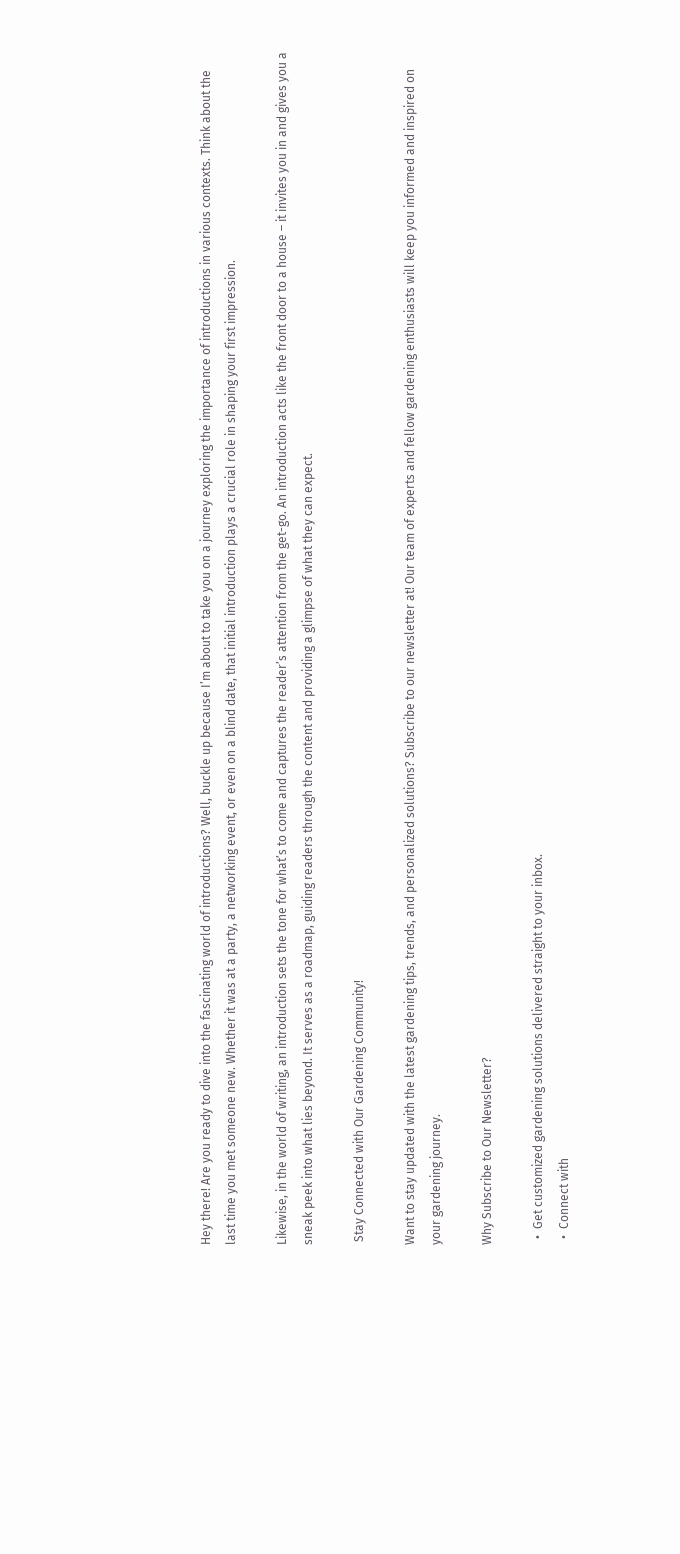Hey there! Are you ready to dive into the fascinating world of introductions? Well, buckle up because I’m about to take you on a journey exploring the importance of introductions in various contexts. Think about the last time you met someone new. Whether it was at a party, a networking event, or even on a blind date, that initial introduction plays a crucial role in shaping your first impression.

Likewise, in the world of writing, an introduction sets the tone for what’s to come and captures the reader’s attention from the get-go. An introduction acts like the front door to a house – it invites you in and gives you a sneak peek into what lies beyond. It serves as a roadmap, guiding readers through the content and providing a glimpse of what they can expect.

 Stay Connected with Our Gardening Community!

Want to stay updated with the latest gardening tips, trends, and personalized solutions? Subscribe to our newsletter at! Our team of experts and fellow gardening enthusiasts will keep you informed and inspired on your gardening journey.

Why Subscribe to Our Newsletter?

  •  Get customized gardening solutions delivered straight to your inbox.
  •  Connect with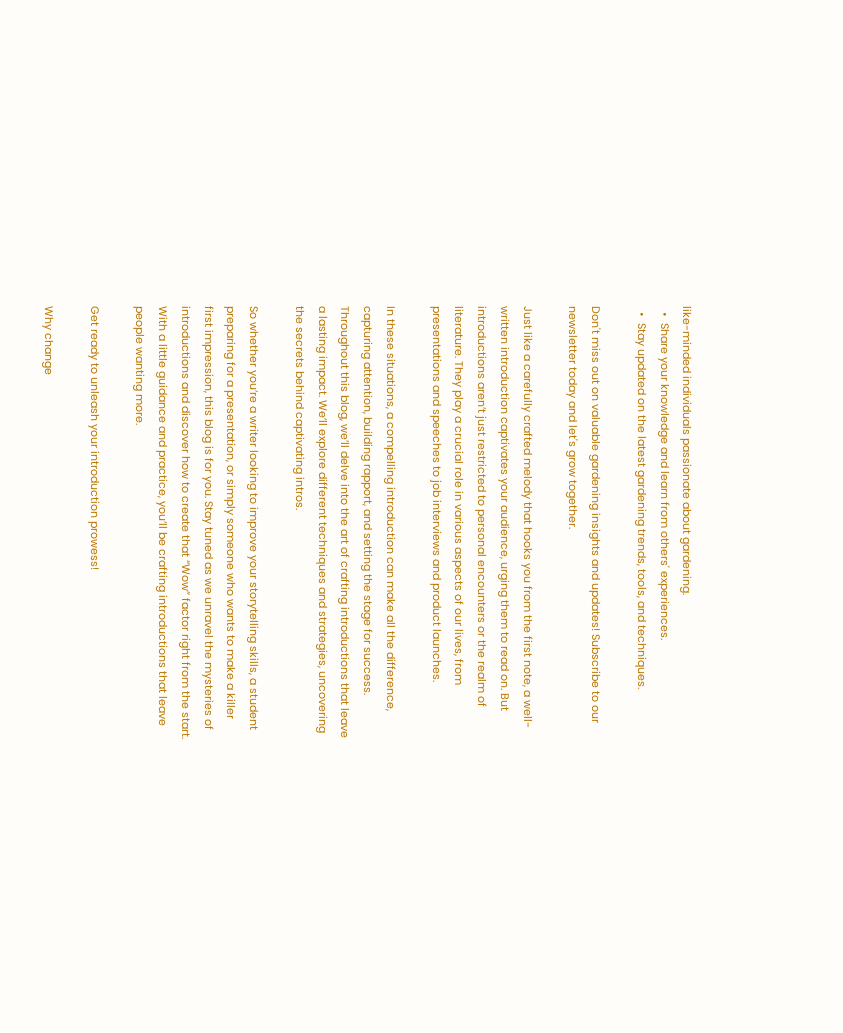like-minded individuals passionate about gardening.
  •  Share your knowledge and learn from others' experiences.
  •  Stay updated on the latest gardening trends, tools, and techniques.

Don't miss out on valuable gardening insights and updates! Subscribe to our newsletter today and let's grow together.

Just like a carefully crafted melody that hooks you from the first note, a well-written introduction captivates your audience, urging them to read on. But introductions aren’t just restricted to personal encounters or the realm of literature. They play a crucial role in various aspects of our lives, from presentations and speeches to job interviews and product launches.

In these situations, a compelling introduction can make all the difference, capturing attention, building rapport, and setting the stage for success. Throughout this blog, we’ll delve into the art of crafting introductions that leave a lasting impact. We’ll explore different techniques and strategies, uncovering the secrets behind captivating intros.

So whether you’re a writer looking to improve your storytelling skills, a student preparing for a presentation, or simply someone who wants to make a killer first impression, this blog is for you. Stay tuned as we unravel the mysteries of introductions and discover how to create that “Wow” factor right from the start. With a little guidance and practice, you’ll be crafting introductions that leave people wanting more.

Get ready to unleash your introduction prowess!

Why change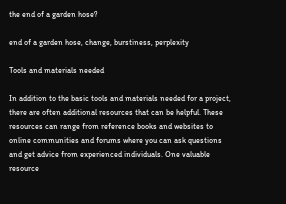the end of a garden hose?

end of a garden hose, change, burstiness, perplexity

Tools and materials needed

In addition to the basic tools and materials needed for a project, there are often additional resources that can be helpful. These resources can range from reference books and websites to online communities and forums where you can ask questions and get advice from experienced individuals. One valuable resource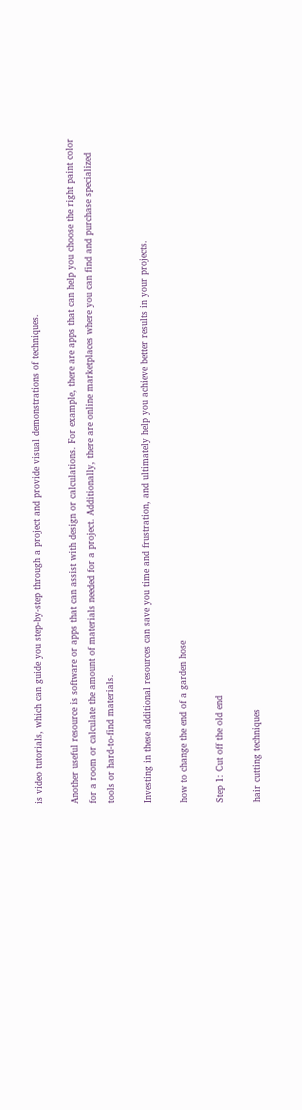is video tutorials, which can guide you step-by-step through a project and provide visual demonstrations of techniques.

Another useful resource is software or apps that can assist with design or calculations. For example, there are apps that can help you choose the right paint color for a room or calculate the amount of materials needed for a project. Additionally, there are online marketplaces where you can find and purchase specialized tools or hard-to-find materials.

Investing in these additional resources can save you time and frustration, and ultimately help you achieve better results in your projects.

how to change the end of a garden hose

Step 1: Cut off the old end

hair cutting techniques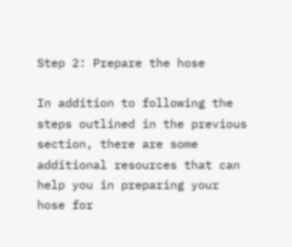Step 2: Prepare the hose

In addition to following the steps outlined in the previous section, there are some additional resources that can help you in preparing your hose for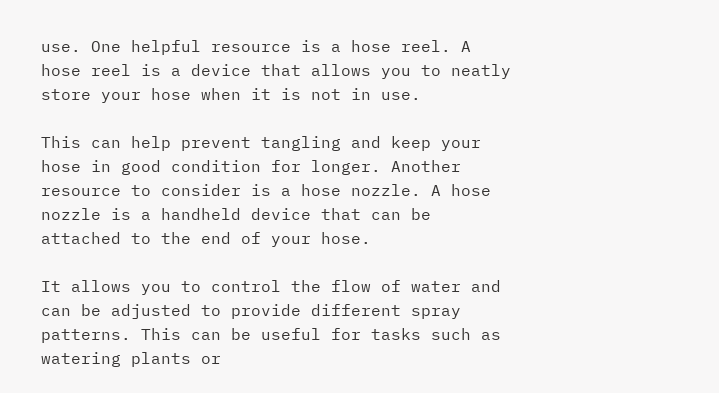use. One helpful resource is a hose reel. A hose reel is a device that allows you to neatly store your hose when it is not in use.

This can help prevent tangling and keep your hose in good condition for longer. Another resource to consider is a hose nozzle. A hose nozzle is a handheld device that can be attached to the end of your hose.

It allows you to control the flow of water and can be adjusted to provide different spray patterns. This can be useful for tasks such as watering plants or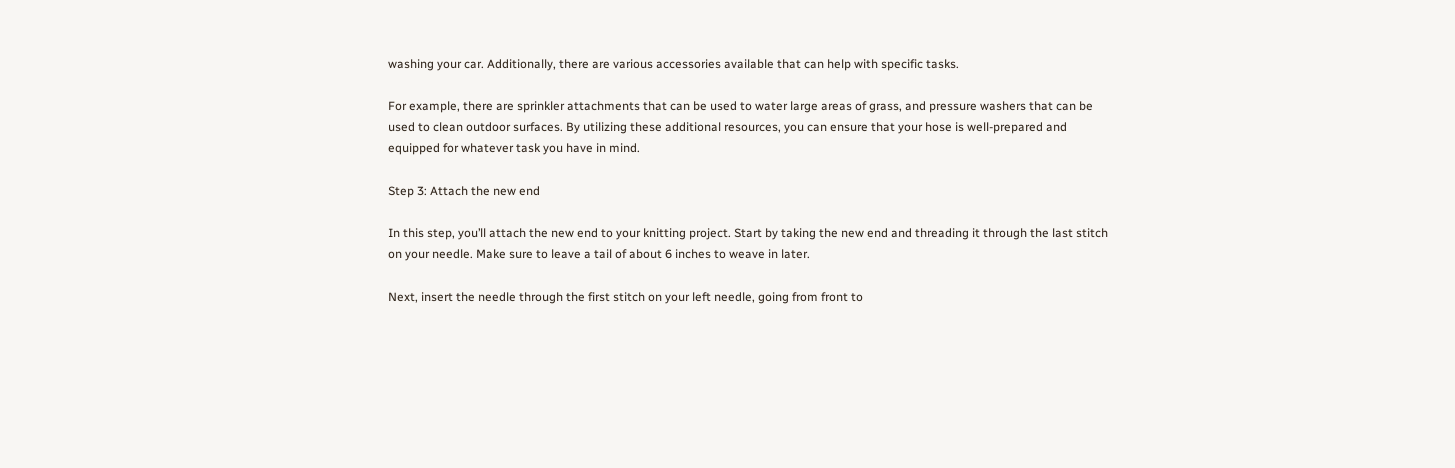washing your car. Additionally, there are various accessories available that can help with specific tasks.

For example, there are sprinkler attachments that can be used to water large areas of grass, and pressure washers that can be used to clean outdoor surfaces. By utilizing these additional resources, you can ensure that your hose is well-prepared and equipped for whatever task you have in mind.

Step 3: Attach the new end

In this step, you’ll attach the new end to your knitting project. Start by taking the new end and threading it through the last stitch on your needle. Make sure to leave a tail of about 6 inches to weave in later.

Next, insert the needle through the first stitch on your left needle, going from front to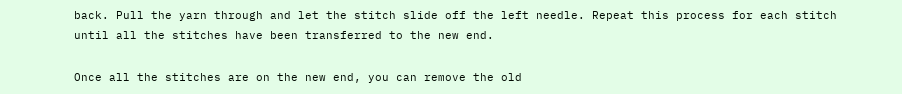back. Pull the yarn through and let the stitch slide off the left needle. Repeat this process for each stitch until all the stitches have been transferred to the new end.

Once all the stitches are on the new end, you can remove the old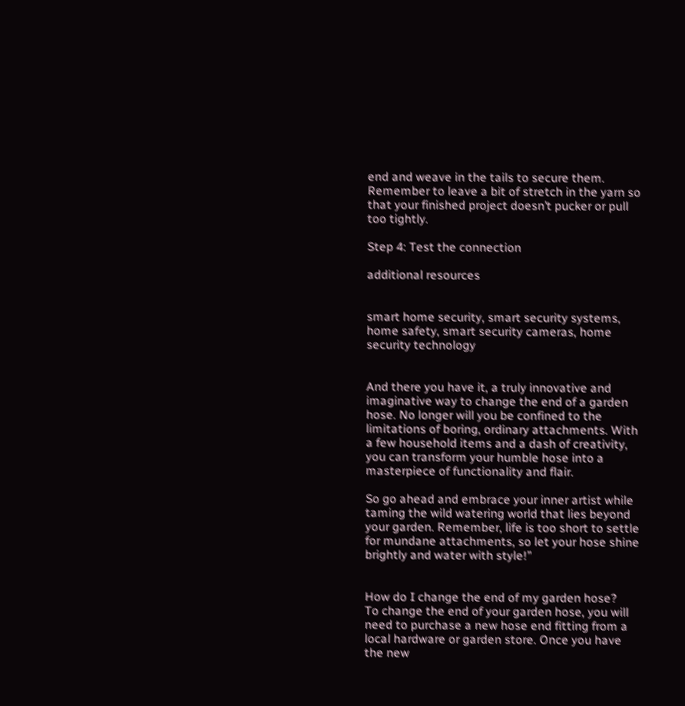end and weave in the tails to secure them. Remember to leave a bit of stretch in the yarn so that your finished project doesn’t pucker or pull too tightly.

Step 4: Test the connection

additional resources


smart home security, smart security systems, home safety, smart security cameras, home security technology


And there you have it, a truly innovative and imaginative way to change the end of a garden hose. No longer will you be confined to the limitations of boring, ordinary attachments. With a few household items and a dash of creativity, you can transform your humble hose into a masterpiece of functionality and flair.

So go ahead and embrace your inner artist while taming the wild watering world that lies beyond your garden. Remember, life is too short to settle for mundane attachments, so let your hose shine brightly and water with style!”


How do I change the end of my garden hose?
To change the end of your garden hose, you will need to purchase a new hose end fitting from a local hardware or garden store. Once you have the new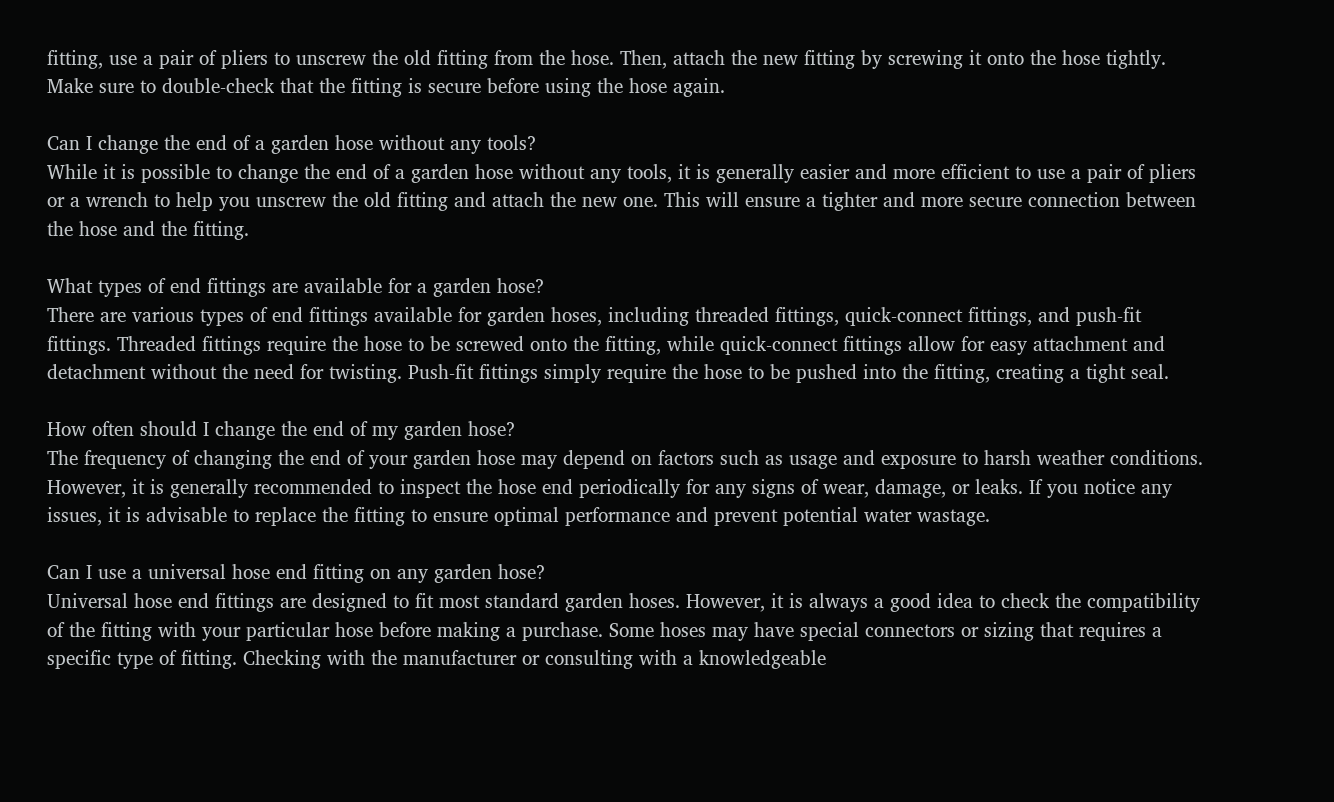fitting, use a pair of pliers to unscrew the old fitting from the hose. Then, attach the new fitting by screwing it onto the hose tightly. Make sure to double-check that the fitting is secure before using the hose again.

Can I change the end of a garden hose without any tools?
While it is possible to change the end of a garden hose without any tools, it is generally easier and more efficient to use a pair of pliers or a wrench to help you unscrew the old fitting and attach the new one. This will ensure a tighter and more secure connection between the hose and the fitting.

What types of end fittings are available for a garden hose?
There are various types of end fittings available for garden hoses, including threaded fittings, quick-connect fittings, and push-fit fittings. Threaded fittings require the hose to be screwed onto the fitting, while quick-connect fittings allow for easy attachment and detachment without the need for twisting. Push-fit fittings simply require the hose to be pushed into the fitting, creating a tight seal.

How often should I change the end of my garden hose?
The frequency of changing the end of your garden hose may depend on factors such as usage and exposure to harsh weather conditions. However, it is generally recommended to inspect the hose end periodically for any signs of wear, damage, or leaks. If you notice any issues, it is advisable to replace the fitting to ensure optimal performance and prevent potential water wastage.

Can I use a universal hose end fitting on any garden hose?
Universal hose end fittings are designed to fit most standard garden hoses. However, it is always a good idea to check the compatibility of the fitting with your particular hose before making a purchase. Some hoses may have special connectors or sizing that requires a specific type of fitting. Checking with the manufacturer or consulting with a knowledgeable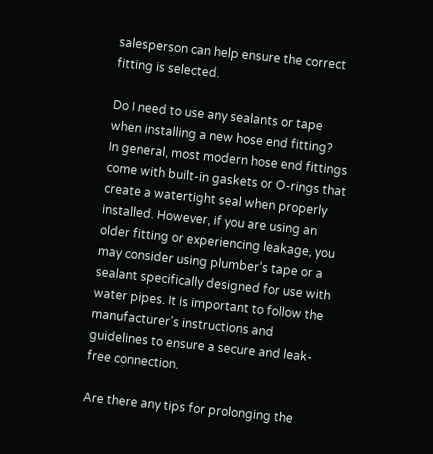salesperson can help ensure the correct fitting is selected.

Do I need to use any sealants or tape when installing a new hose end fitting?
In general, most modern hose end fittings come with built-in gaskets or O-rings that create a watertight seal when properly installed. However, if you are using an older fitting or experiencing leakage, you may consider using plumber’s tape or a sealant specifically designed for use with water pipes. It is important to follow the manufacturer’s instructions and guidelines to ensure a secure and leak-free connection.

Are there any tips for prolonging the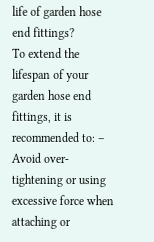life of garden hose end fittings?
To extend the lifespan of your garden hose end fittings, it is recommended to: – Avoid over-tightening or using excessive force when attaching or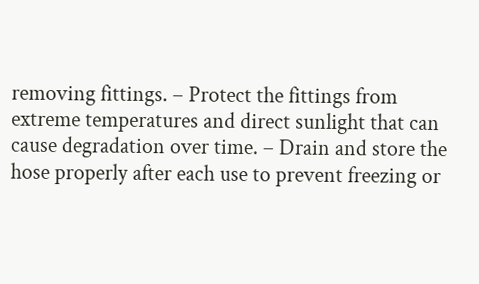removing fittings. – Protect the fittings from extreme temperatures and direct sunlight that can cause degradation over time. – Drain and store the hose properly after each use to prevent freezing or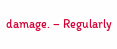damage. – Regularly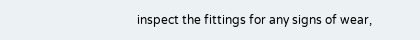inspect the fittings for any signs of wear,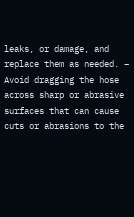leaks, or damage, and replace them as needed. – Avoid dragging the hose across sharp or abrasive surfaces that can cause cuts or abrasions to the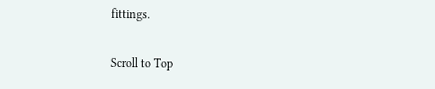fittings.

Scroll to Top